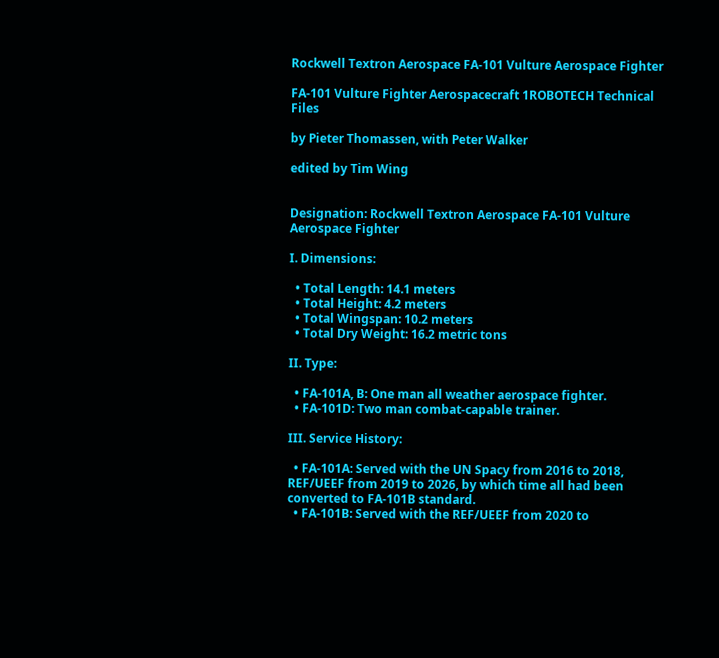Rockwell Textron Aerospace FA-101 Vulture Aerospace Fighter

FA-101 Vulture Fighter Aerospacecraft 1ROBOTECH Technical Files

by Pieter Thomassen, with Peter Walker

edited by Tim Wing


Designation: Rockwell Textron Aerospace FA-101 Vulture Aerospace Fighter

I. Dimensions:

  • Total Length: 14.1 meters
  • Total Height: 4.2 meters
  • Total Wingspan: 10.2 meters
  • Total Dry Weight: 16.2 metric tons

II. Type:

  • FA-101A, B: One man all weather aerospace fighter.
  • FA-101D: Two man combat-capable trainer.

III. Service History:

  • FA-101A: Served with the UN Spacy from 2016 to 2018, REF/UEEF from 2019 to 2026, by which time all had been converted to FA-101B standard.
  • FA-101B: Served with the REF/UEEF from 2020 to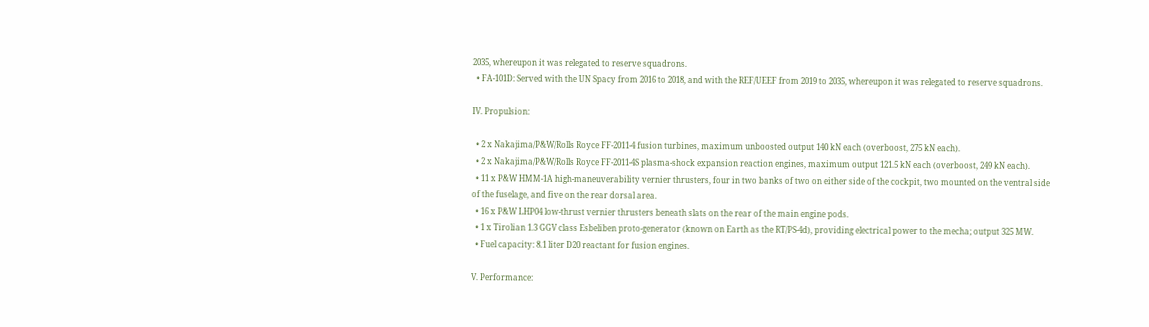2035, whereupon it was relegated to reserve squadrons.
  • FA-101D: Served with the UN Spacy from 2016 to 2018, and with the REF/UEEF from 2019 to 2035, whereupon it was relegated to reserve squadrons.

IV. Propulsion:

  • 2 x Nakajima/P&W/Rolls Royce FF-2011-4 fusion turbines, maximum unboosted output 140 kN each (overboost, 275 kN each).
  • 2 x Nakajima/P&W/Rolls Royce FF-2011-4S plasma-shock expansion reaction engines, maximum output 121.5 kN each (overboost, 249 kN each).
  • 11 x P&W HMM-1A high-maneuverability vernier thrusters, four in two banks of two on either side of the cockpit, two mounted on the ventral side of the fuselage, and five on the rear dorsal area.
  • 16 x P&W LHP04 low-thrust vernier thrusters beneath slats on the rear of the main engine pods.
  • 1 x Tirolian 1.3 GGV class Esbeliben proto-generator (known on Earth as the RT/PS-4d), providing electrical power to the mecha; output 325 MW.
  • Fuel capacity: 8.1 liter D20 reactant for fusion engines.

V. Performance: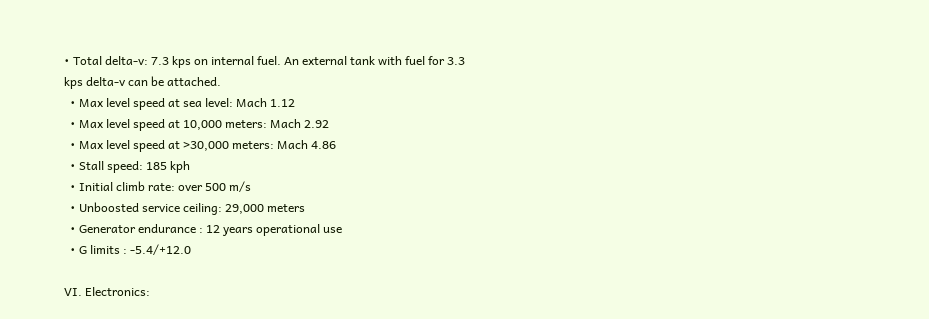• Total delta-v: 7.3 kps on internal fuel. An external tank with fuel for 3.3 kps delta-v can be attached.
  • Max level speed at sea level: Mach 1.12
  • Max level speed at 10,000 meters: Mach 2.92
  • Max level speed at >30,000 meters: Mach 4.86
  • Stall speed: 185 kph
  • Initial climb rate: over 500 m/s
  • Unboosted service ceiling: 29,000 meters
  • Generator endurance : 12 years operational use
  • G limits : -5.4/+12.0

VI. Electronics: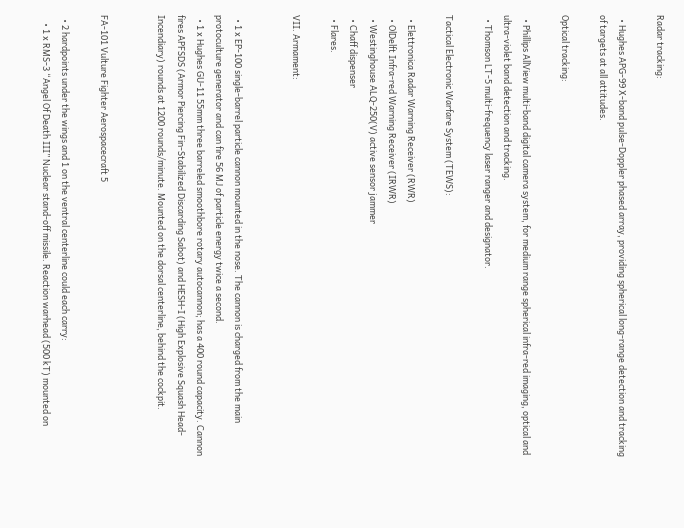Radar tracking:

  • Hughes APG-99 X-band pulse-Doppler phased array, providing spherical long-range detection and tracking of targets at all attitudes.

Optical tracking:

  • Phillips AllView multi-band digital camera system, for medium range spherical infra-red imaging, optical and ultra-violet band detection and tracking.
  • Thomson LT-5 multi-frequency laser ranger and designator.

Tactical Electronic Warfare System (TEWS):

  • Elettronica Radar Warning Receiver (RWR)
  • OlDelft Infra-red Warning Receiver (IRWR)
  • Westinghouse ALQ-250(V) active sensor jammer
  • Chaff dispenser
  • Flares.

VII. Armament:


  • 1 x EP-100 single-barrel particle cannon mounted in the nose. The cannon is charged from the main protoculture generator and can fire 56 MJ of particle energy twice a second.
  • 1 x Hughes GU-11 55mm three barreled smoothbore rotary autocannon; has a 400 round capacity. Cannon fires APFSDS (Armor Piercing Fin-Stabilized Discarding Sabot) and HESH-I (High Explosive Squash Head-Incendiary) rounds at 1200 rounds/minute. Mounted on the dorsal centerline, behind the cockpit.


FA-101 Vulture Fighter Aerospacecraft 5

  • 2 hardpoints under the wings and 1 on the ventral centerline could each carry:
    • 1 x RMS-3 “Angel Of Death III” Nuclear stand-off missile. Reaction warhead (500 kT) mounted on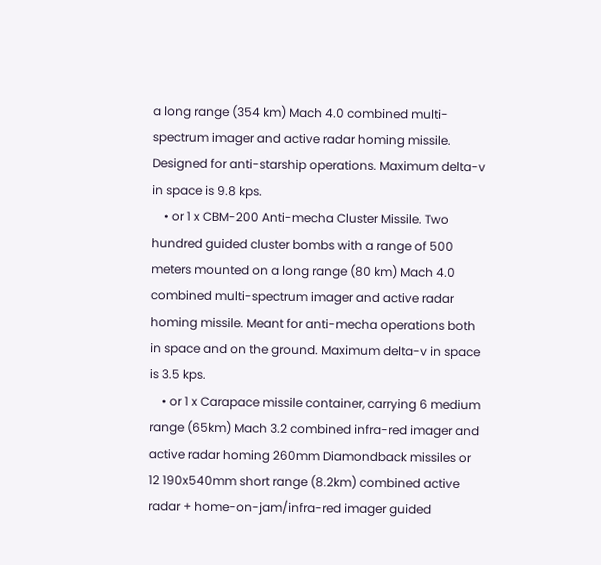a long range (354 km) Mach 4.0 combined multi-spectrum imager and active radar homing missile. Designed for anti-starship operations. Maximum delta-v in space is 9.8 kps.
    • or 1 x CBM-200 Anti-mecha Cluster Missile. Two hundred guided cluster bombs with a range of 500 meters mounted on a long range (80 km) Mach 4.0 combined multi-spectrum imager and active radar homing missile. Meant for anti-mecha operations both in space and on the ground. Maximum delta-v in space is 3.5 kps.
    • or 1 x Carapace missile container, carrying 6 medium range (65km) Mach 3.2 combined infra-red imager and active radar homing 260mm Diamondback missiles or 12 190x540mm short range (8.2km) combined active radar + home-on-jam/infra-red imager guided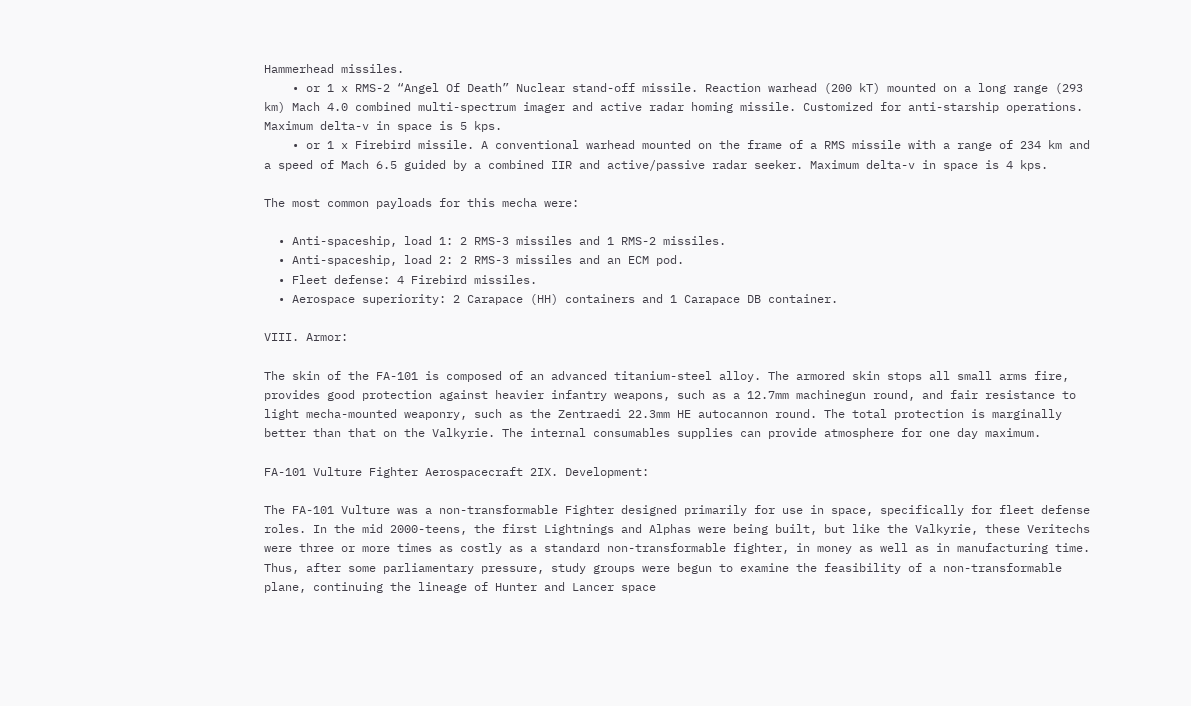Hammerhead missiles.
    • or 1 x RMS-2 “Angel Of Death” Nuclear stand-off missile. Reaction warhead (200 kT) mounted on a long range (293 km) Mach 4.0 combined multi-spectrum imager and active radar homing missile. Customized for anti-starship operations. Maximum delta-v in space is 5 kps.
    • or 1 x Firebird missile. A conventional warhead mounted on the frame of a RMS missile with a range of 234 km and a speed of Mach 6.5 guided by a combined IIR and active/passive radar seeker. Maximum delta-v in space is 4 kps.

The most common payloads for this mecha were:

  • Anti-spaceship, load 1: 2 RMS-3 missiles and 1 RMS-2 missiles.
  • Anti-spaceship, load 2: 2 RMS-3 missiles and an ECM pod.
  • Fleet defense: 4 Firebird missiles.
  • Aerospace superiority: 2 Carapace (HH) containers and 1 Carapace DB container.

VIII. Armor:

The skin of the FA-101 is composed of an advanced titanium-steel alloy. The armored skin stops all small arms fire, provides good protection against heavier infantry weapons, such as a 12.7mm machinegun round, and fair resistance to light mecha-mounted weaponry, such as the Zentraedi 22.3mm HE autocannon round. The total protection is marginally better than that on the Valkyrie. The internal consumables supplies can provide atmosphere for one day maximum.

FA-101 Vulture Fighter Aerospacecraft 2IX. Development:

The FA-101 Vulture was a non-transformable Fighter designed primarily for use in space, specifically for fleet defense roles. In the mid 2000-teens, the first Lightnings and Alphas were being built, but like the Valkyrie, these Veritechs were three or more times as costly as a standard non-transformable fighter, in money as well as in manufacturing time. Thus, after some parliamentary pressure, study groups were begun to examine the feasibility of a non-transformable plane, continuing the lineage of Hunter and Lancer space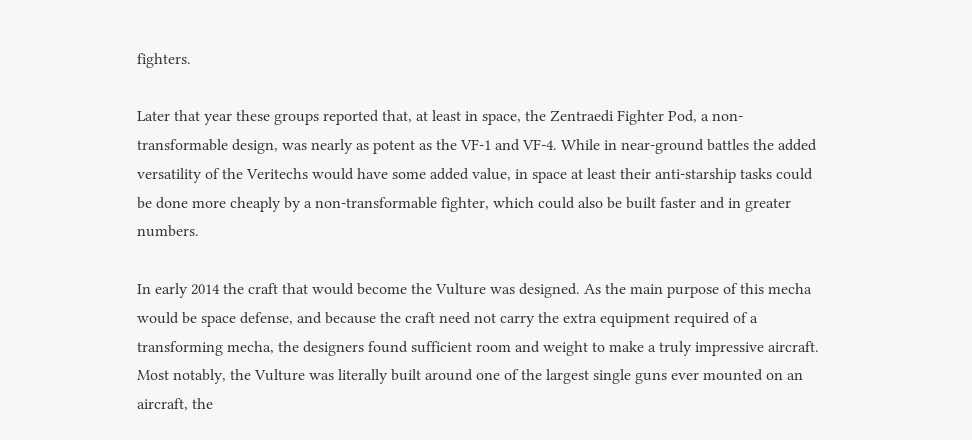fighters.

Later that year these groups reported that, at least in space, the Zentraedi Fighter Pod, a non-transformable design, was nearly as potent as the VF-1 and VF-4. While in near-ground battles the added versatility of the Veritechs would have some added value, in space at least their anti-starship tasks could be done more cheaply by a non-transformable fighter, which could also be built faster and in greater numbers.

In early 2014 the craft that would become the Vulture was designed. As the main purpose of this mecha would be space defense, and because the craft need not carry the extra equipment required of a transforming mecha, the designers found sufficient room and weight to make a truly impressive aircraft. Most notably, the Vulture was literally built around one of the largest single guns ever mounted on an aircraft, the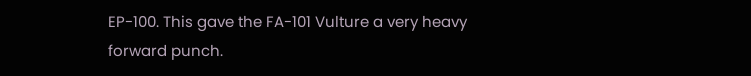EP-100. This gave the FA-101 Vulture a very heavy forward punch.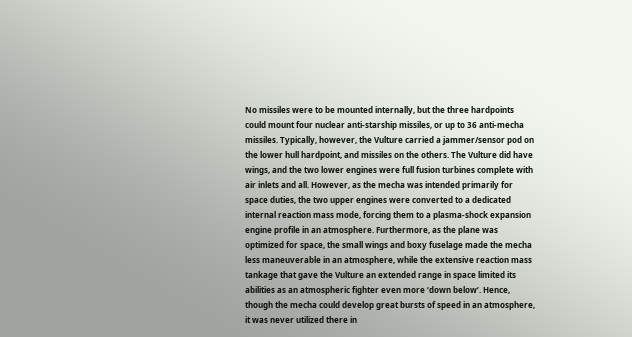No missiles were to be mounted internally, but the three hardpoints could mount four nuclear anti-starship missiles, or up to 36 anti-mecha missiles. Typically, however, the Vulture carried a jammer/sensor pod on the lower hull hardpoint, and missiles on the others. The Vulture did have wings, and the two lower engines were full fusion turbines complete with air inlets and all. However, as the mecha was intended primarily for space duties, the two upper engines were converted to a dedicated internal reaction mass mode, forcing them to a plasma-shock expansion engine profile in an atmosphere. Furthermore, as the plane was optimized for space, the small wings and boxy fuselage made the mecha less maneuverable in an atmosphere, while the extensive reaction mass tankage that gave the Vulture an extended range in space limited its abilities as an atmospheric fighter even more ‘down below’. Hence, though the mecha could develop great bursts of speed in an atmosphere, it was never utilized there in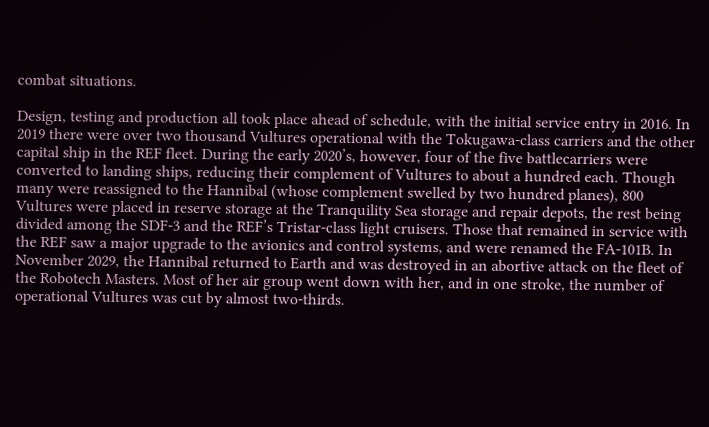combat situations.

Design, testing and production all took place ahead of schedule, with the initial service entry in 2016. In 2019 there were over two thousand Vultures operational with the Tokugawa-class carriers and the other capital ship in the REF fleet. During the early 2020’s, however, four of the five battlecarriers were converted to landing ships, reducing their complement of Vultures to about a hundred each. Though many were reassigned to the Hannibal (whose complement swelled by two hundred planes), 800 Vultures were placed in reserve storage at the Tranquility Sea storage and repair depots, the rest being divided among the SDF-3 and the REF’s Tristar-class light cruisers. Those that remained in service with the REF saw a major upgrade to the avionics and control systems, and were renamed the FA-101B. In November 2029, the Hannibal returned to Earth and was destroyed in an abortive attack on the fleet of the Robotech Masters. Most of her air group went down with her, and in one stroke, the number of operational Vultures was cut by almost two-thirds.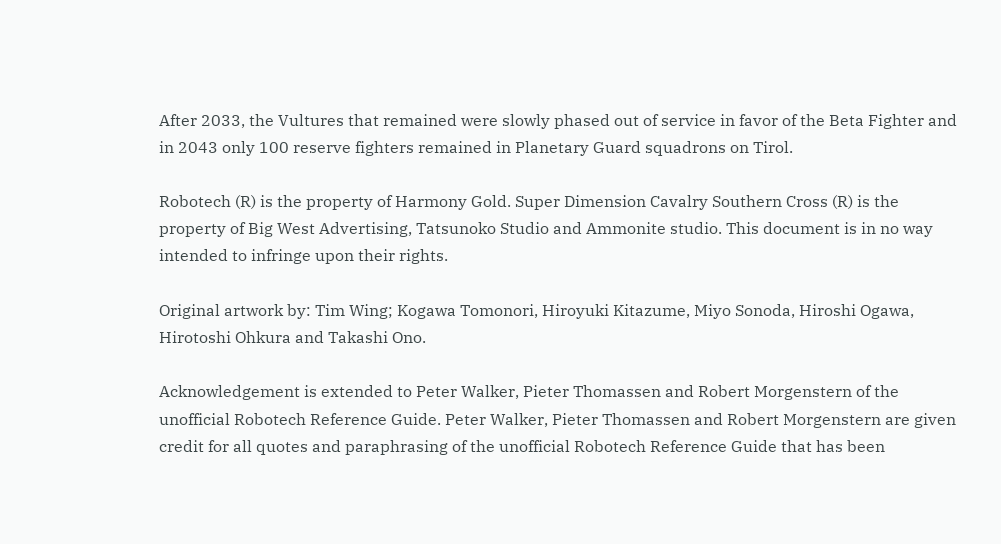After 2033, the Vultures that remained were slowly phased out of service in favor of the Beta Fighter and in 2043 only 100 reserve fighters remained in Planetary Guard squadrons on Tirol.

Robotech (R) is the property of Harmony Gold. Super Dimension Cavalry Southern Cross (R) is the property of Big West Advertising, Tatsunoko Studio and Ammonite studio. This document is in no way intended to infringe upon their rights.

Original artwork by: Tim Wing; Kogawa Tomonori, Hiroyuki Kitazume, Miyo Sonoda, Hiroshi Ogawa, Hirotoshi Ohkura and Takashi Ono.

Acknowledgement is extended to Peter Walker, Pieter Thomassen and Robert Morgenstern of the unofficial Robotech Reference Guide. Peter Walker, Pieter Thomassen and Robert Morgenstern are given credit for all quotes and paraphrasing of the unofficial Robotech Reference Guide that has been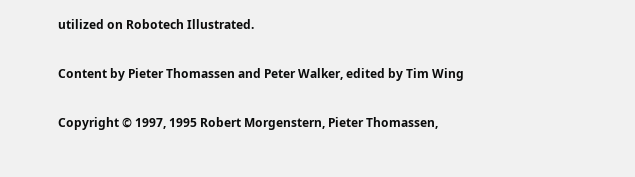utilized on Robotech Illustrated.

Content by Pieter Thomassen and Peter Walker, edited by Tim Wing

Copyright © 1997, 1995 Robert Morgenstern, Pieter Thomassen,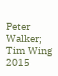Peter Walker; Tim Wing 2015